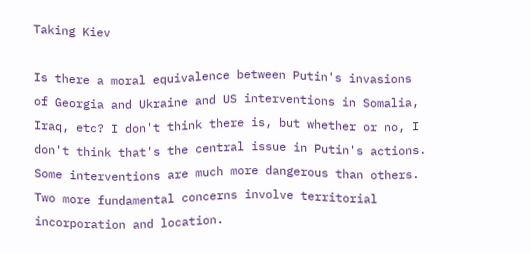Taking Kiev

Is there a moral equivalence between Putin's invasions of Georgia and Ukraine and US interventions in Somalia, Iraq, etc? I don't think there is, but whether or no, I don't think that's the central issue in Putin's actions. Some interventions are much more dangerous than others. Two more fundamental concerns involve territorial incorporation and location.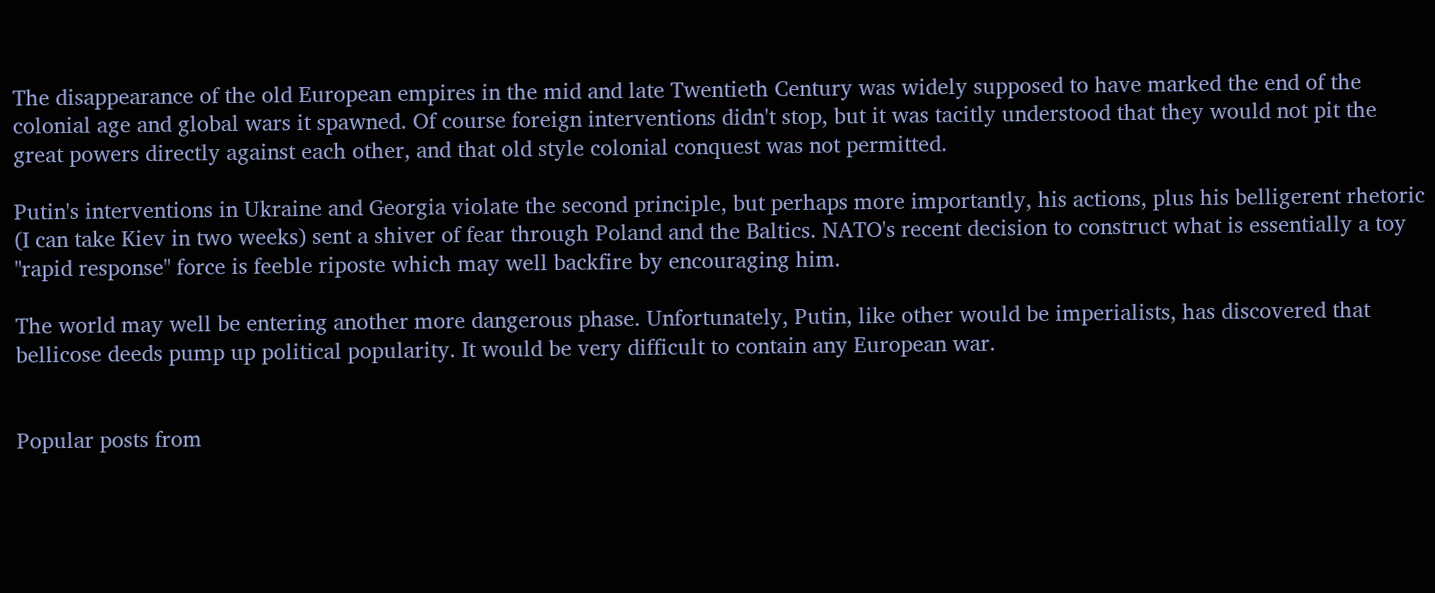The disappearance of the old European empires in the mid and late Twentieth Century was widely supposed to have marked the end of the colonial age and global wars it spawned. Of course foreign interventions didn't stop, but it was tacitly understood that they would not pit the great powers directly against each other, and that old style colonial conquest was not permitted.

Putin's interventions in Ukraine and Georgia violate the second principle, but perhaps more importantly, his actions, plus his belligerent rhetoric (I can take Kiev in two weeks) sent a shiver of fear through Poland and the Baltics. NATO's recent decision to construct what is essentially a toy "rapid response" force is feeble riposte which may well backfire by encouraging him.

The world may well be entering another more dangerous phase. Unfortunately, Putin, like other would be imperialists, has discovered that bellicose deeds pump up political popularity. It would be very difficult to contain any European war.


Popular posts from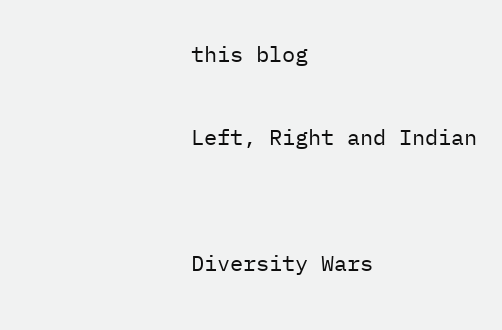this blog

Left, Right and Indian


Diversity Wars